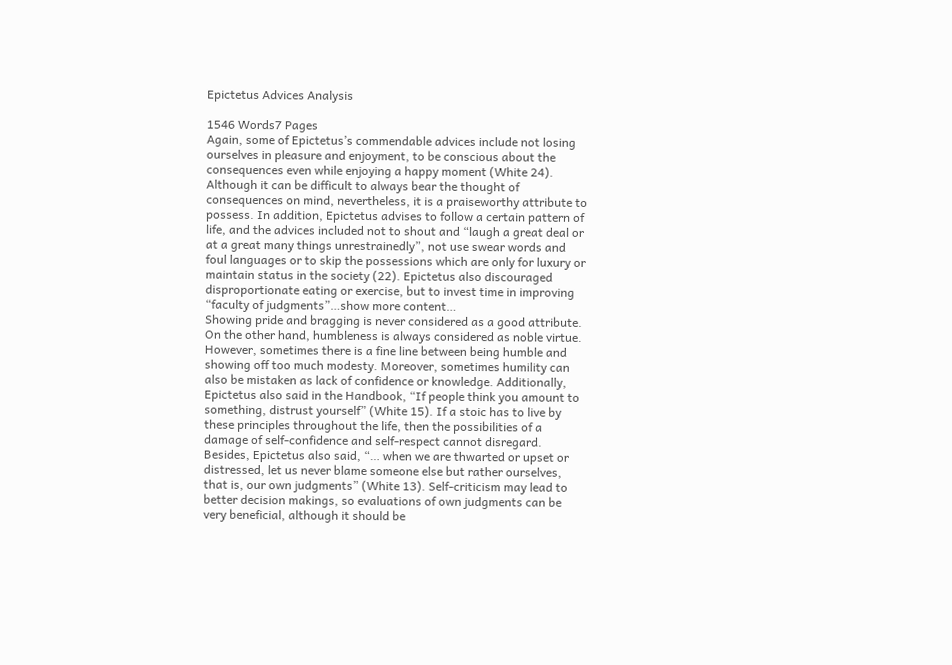Epictetus Advices Analysis

1546 Words7 Pages
Again, some of Epictetus’s commendable advices include not losing ourselves in pleasure and enjoyment, to be conscious about the consequences even while enjoying a happy moment (White 24). Although it can be difficult to always bear the thought of consequences on mind, nevertheless, it is a praiseworthy attribute to possess. In addition, Epictetus advises to follow a certain pattern of life, and the advices included not to shout and “laugh a great deal or at a great many things unrestrainedly”, not use swear words and foul languages or to skip the possessions which are only for luxury or maintain status in the society (22). Epictetus also discouraged disproportionate eating or exercise, but to invest time in improving “faculty of judgments”…show more content…
Showing pride and bragging is never considered as a good attribute. On the other hand, humbleness is always considered as noble virtue. However, sometimes there is a fine line between being humble and showing off too much modesty. Moreover, sometimes humility can also be mistaken as lack of confidence or knowledge. Additionally, Epictetus also said in the Handbook, “If people think you amount to something, distrust yourself” (White 15). If a stoic has to live by these principles throughout the life, then the possibilities of a damage of self-confidence and self-respect cannot disregard. Besides, Epictetus also said, “… when we are thwarted or upset or distressed, let us never blame someone else but rather ourselves, that is, our own judgments” (White 13). Self-criticism may lead to better decision makings, so evaluations of own judgments can be very beneficial, although it should be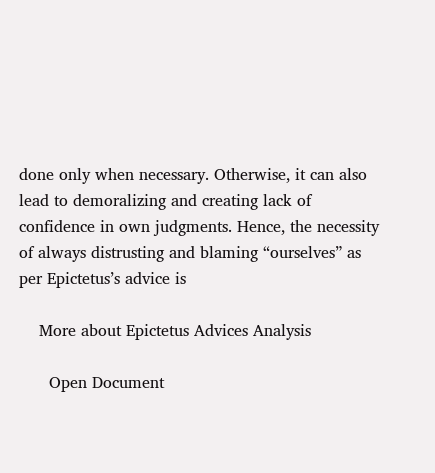done only when necessary. Otherwise, it can also lead to demoralizing and creating lack of confidence in own judgments. Hence, the necessity of always distrusting and blaming “ourselves” as per Epictetus’s advice is

    More about Epictetus Advices Analysis

      Open Document